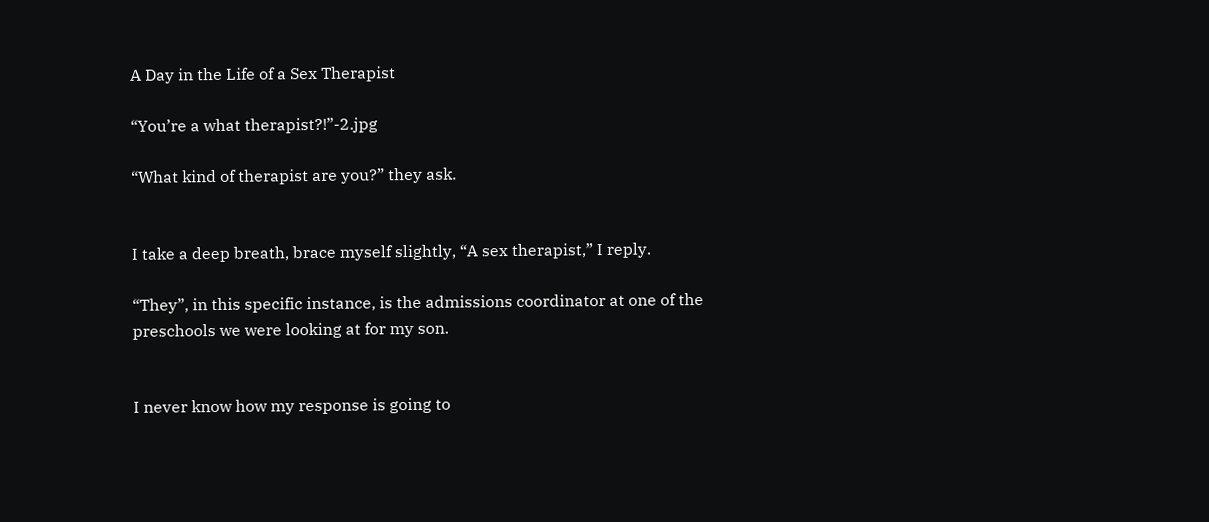A Day in the Life of a Sex Therapist

“You’re a what therapist?!”-2.jpg

“What kind of therapist are you?” they ask.


I take a deep breath, brace myself slightly, “A sex therapist,” I reply.

“They”, in this specific instance, is the admissions coordinator at one of the preschools we were looking at for my son.


I never know how my response is going to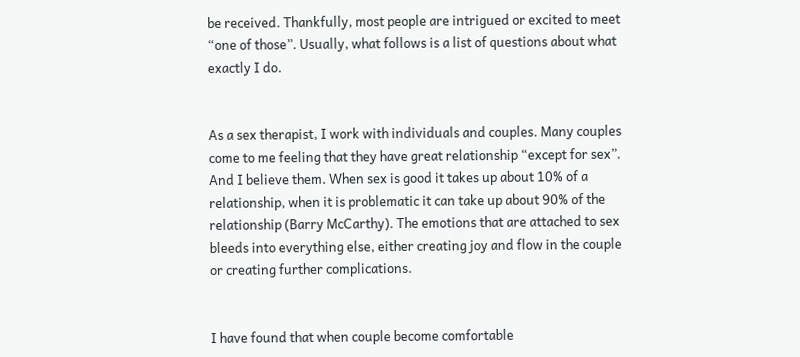be received. Thankfully, most people are intrigued or excited to meet “one of those”. Usually, what follows is a list of questions about what exactly I do.


As a sex therapist, I work with individuals and couples. Many couples come to me feeling that they have great relationship “except for sex”. And I believe them. When sex is good it takes up about 10% of a relationship, when it is problematic it can take up about 90% of the relationship (Barry McCarthy). The emotions that are attached to sex bleeds into everything else, either creating joy and flow in the couple or creating further complications.


I have found that when couple become comfortable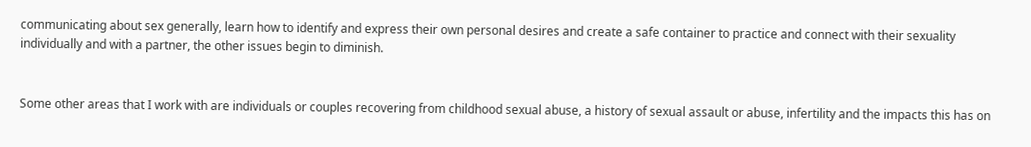communicating about sex generally, learn how to identify and express their own personal desires and create a safe container to practice and connect with their sexuality individually and with a partner, the other issues begin to diminish.


Some other areas that I work with are individuals or couples recovering from childhood sexual abuse, a history of sexual assault or abuse, infertility and the impacts this has on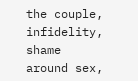the couple, infidelity, shame around sex,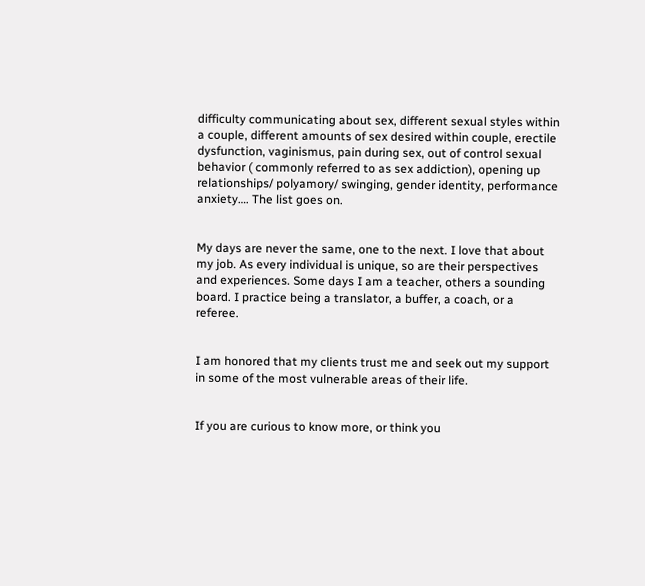difficulty communicating about sex, different sexual styles within a couple, different amounts of sex desired within couple, erectile dysfunction, vaginismus, pain during sex, out of control sexual behavior ( commonly referred to as sex addiction), opening up relationships/ polyamory/ swinging, gender identity, performance anxiety…. The list goes on.


My days are never the same, one to the next. I love that about my job. As every individual is unique, so are their perspectives and experiences. Some days I am a teacher, others a sounding board. I practice being a translator, a buffer, a coach, or a referee.


I am honored that my clients trust me and seek out my support in some of the most vulnerable areas of their life.


If you are curious to know more, or think you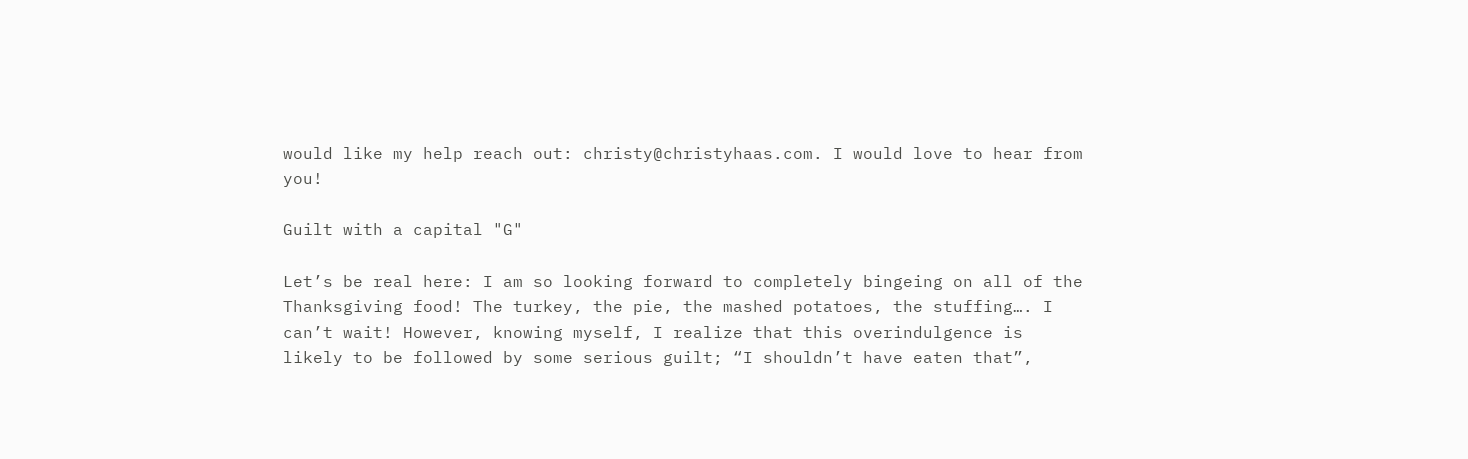would like my help reach out: christy@christyhaas.com. I would love to hear from you!

Guilt with a capital "G"

Let’s be real here: I am so looking forward to completely bingeing on all of the Thanksgiving food! The turkey, the pie, the mashed potatoes, the stuffing…. I can’t wait! However, knowing myself, I realize that this overindulgence is likely to be followed by some serious guilt; “I shouldn’t have eaten that”,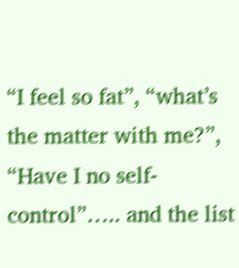“I feel so fat”, “what’s the matter with me?”, “Have I no self-control”….. and the list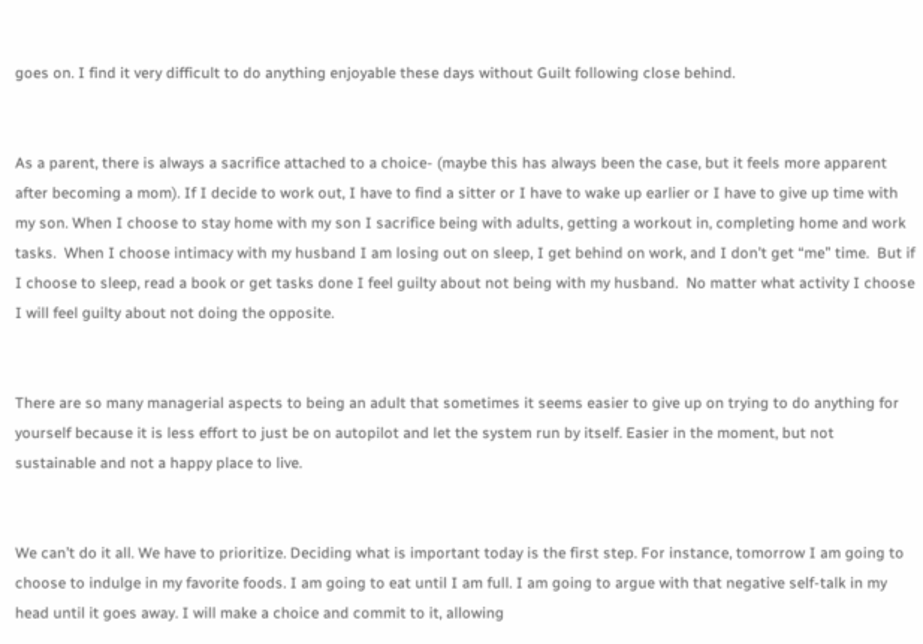goes on. I find it very difficult to do anything enjoyable these days without Guilt following close behind.


As a parent, there is always a sacrifice attached to a choice- (maybe this has always been the case, but it feels more apparent after becoming a mom). If I decide to work out, I have to find a sitter or I have to wake up earlier or I have to give up time with my son. When I choose to stay home with my son I sacrifice being with adults, getting a workout in, completing home and work tasks.  When I choose intimacy with my husband I am losing out on sleep, I get behind on work, and I don’t get “me” time.  But if I choose to sleep, read a book or get tasks done I feel guilty about not being with my husband.  No matter what activity I choose I will feel guilty about not doing the opposite.


There are so many managerial aspects to being an adult that sometimes it seems easier to give up on trying to do anything for yourself because it is less effort to just be on autopilot and let the system run by itself. Easier in the moment, but not sustainable and not a happy place to live.


We can’t do it all. We have to prioritize. Deciding what is important today is the first step. For instance, tomorrow I am going to choose to indulge in my favorite foods. I am going to eat until I am full. I am going to argue with that negative self-talk in my head until it goes away. I will make a choice and commit to it, allowing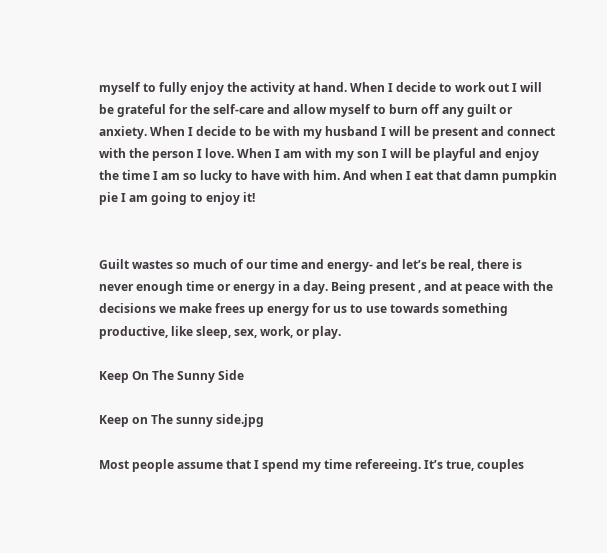myself to fully enjoy the activity at hand. When I decide to work out I will be grateful for the self-care and allow myself to burn off any guilt or anxiety. When I decide to be with my husband I will be present and connect with the person I love. When I am with my son I will be playful and enjoy the time I am so lucky to have with him. And when I eat that damn pumpkin pie I am going to enjoy it!


Guilt wastes so much of our time and energy- and let’s be real, there is never enough time or energy in a day. Being present , and at peace with the decisions we make frees up energy for us to use towards something productive, like sleep, sex, work, or play.

Keep On The Sunny Side

Keep on The sunny side.jpg

Most people assume that I spend my time refereeing. It’s true, couples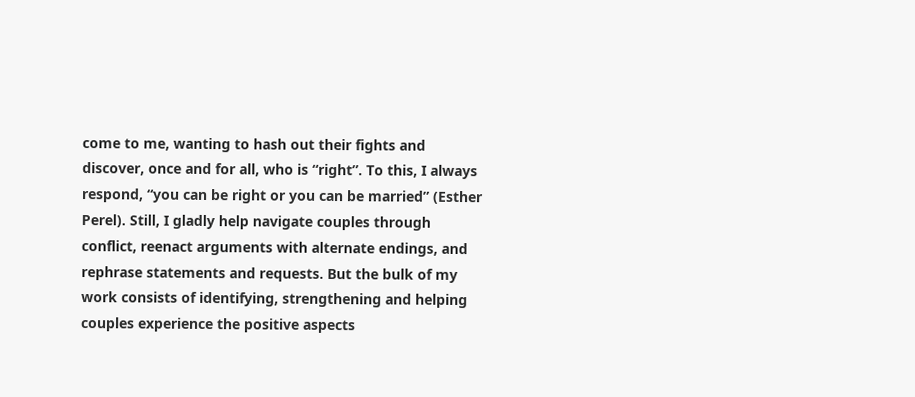come to me, wanting to hash out their fights and discover, once and for all, who is “right”. To this, I always respond, “you can be right or you can be married” (Esther Perel). Still, I gladly help navigate couples through conflict, reenact arguments with alternate endings, and rephrase statements and requests. But the bulk of my work consists of identifying, strengthening and helping couples experience the positive aspects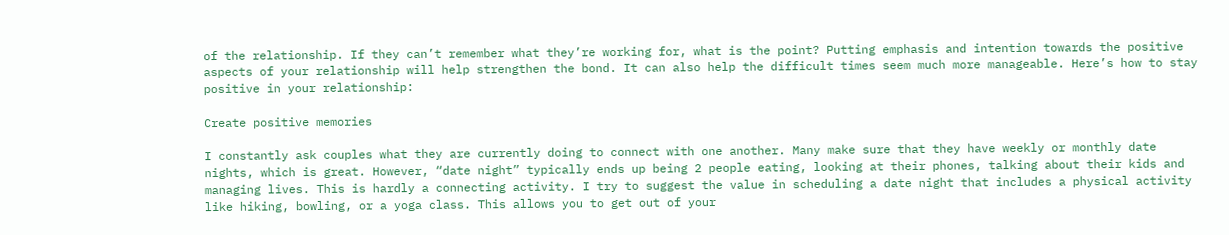of the relationship. If they can’t remember what they’re working for, what is the point? Putting emphasis and intention towards the positive aspects of your relationship will help strengthen the bond. It can also help the difficult times seem much more manageable. Here’s how to stay positive in your relationship:

Create positive memories

I constantly ask couples what they are currently doing to connect with one another. Many make sure that they have weekly or monthly date nights, which is great. However, “date night” typically ends up being 2 people eating, looking at their phones, talking about their kids and managing lives. This is hardly a connecting activity. I try to suggest the value in scheduling a date night that includes a physical activity like hiking, bowling, or a yoga class. This allows you to get out of your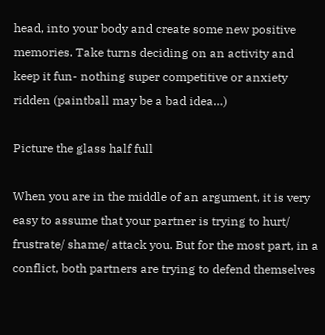head, into your body and create some new positive memories. Take turns deciding on an activity and keep it fun- nothing super competitive or anxiety ridden (paintball may be a bad idea…)

Picture the glass half full

When you are in the middle of an argument, it is very easy to assume that your partner is trying to hurt/ frustrate/ shame/ attack you. But for the most part, in a conflict, both partners are trying to defend themselves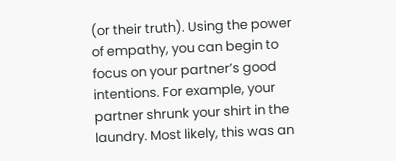(or their truth). Using the power of empathy, you can begin to focus on your partner’s good intentions. For example, your partner shrunk your shirt in the laundry. Most likely, this was an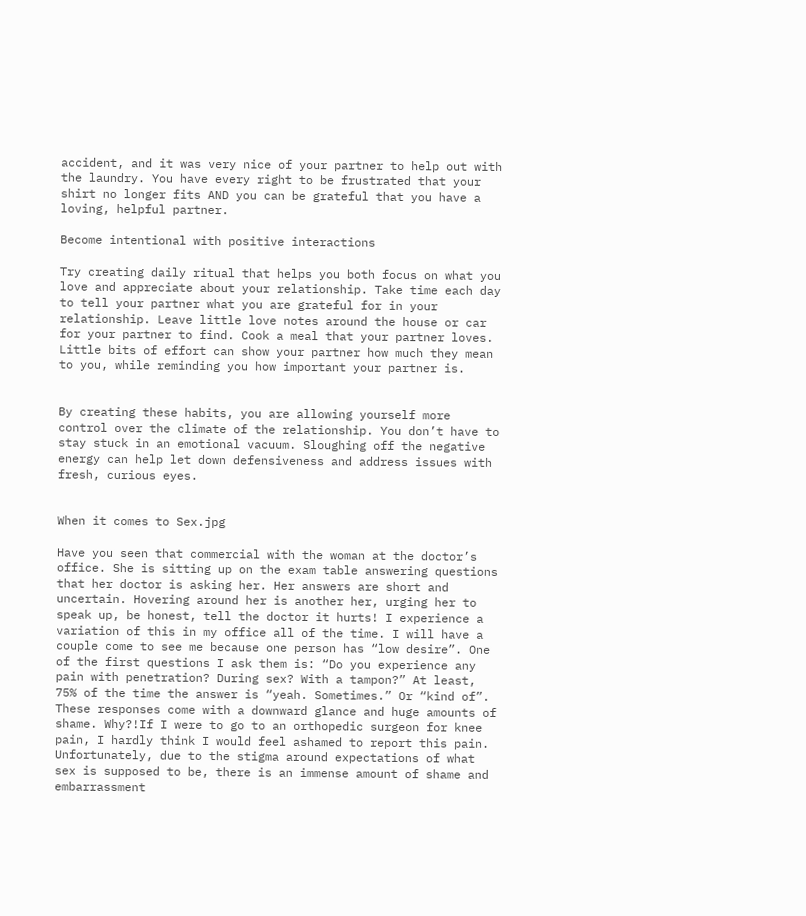accident, and it was very nice of your partner to help out with the laundry. You have every right to be frustrated that your shirt no longer fits AND you can be grateful that you have a loving, helpful partner.

Become intentional with positive interactions

Try creating daily ritual that helps you both focus on what you love and appreciate about your relationship. Take time each day to tell your partner what you are grateful for in your relationship. Leave little love notes around the house or car for your partner to find. Cook a meal that your partner loves. Little bits of effort can show your partner how much they mean to you, while reminding you how important your partner is.


By creating these habits, you are allowing yourself more control over the climate of the relationship. You don’t have to stay stuck in an emotional vacuum. Sloughing off the negative energy can help let down defensiveness and address issues with fresh, curious eyes.


When it comes to Sex.jpg

Have you seen that commercial with the woman at the doctor’s office. She is sitting up on the exam table answering questions that her doctor is asking her. Her answers are short and uncertain. Hovering around her is another her, urging her to speak up, be honest, tell the doctor it hurts! I experience a variation of this in my office all of the time. I will have a couple come to see me because one person has “low desire”. One of the first questions I ask them is: “Do you experience any pain with penetration? During sex? With a tampon?” At least, 75% of the time the answer is “yeah. Sometimes.” Or “kind of”. These responses come with a downward glance and huge amounts of shame. Why?!If I were to go to an orthopedic surgeon for knee pain, I hardly think I would feel ashamed to report this pain. Unfortunately, due to the stigma around expectations of what sex is supposed to be, there is an immense amount of shame and embarrassment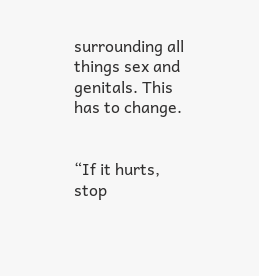surrounding all things sex and genitals. This has to change.


“If it hurts, stop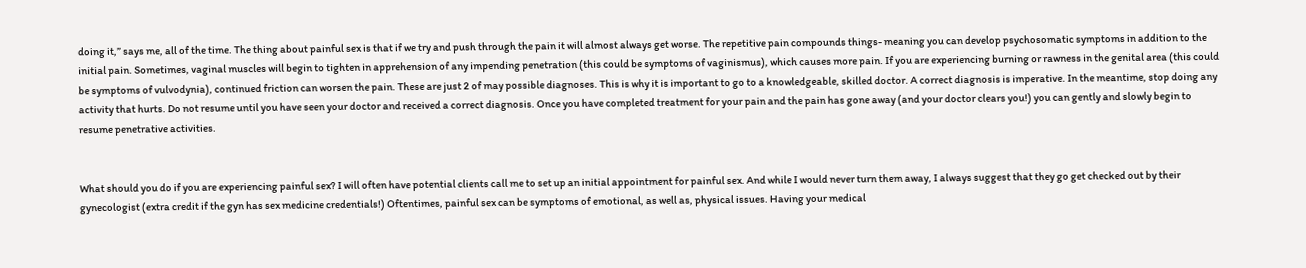doing it,” says me, all of the time. The thing about painful sex is that if we try and push through the pain it will almost always get worse. The repetitive pain compounds things- meaning you can develop psychosomatic symptoms in addition to the initial pain. Sometimes, vaginal muscles will begin to tighten in apprehension of any impending penetration (this could be symptoms of vaginismus), which causes more pain. If you are experiencing burning or rawness in the genital area (this could be symptoms of vulvodynia), continued friction can worsen the pain. These are just 2 of may possible diagnoses. This is why it is important to go to a knowledgeable, skilled doctor. A correct diagnosis is imperative. In the meantime, stop doing any activity that hurts. Do not resume until you have seen your doctor and received a correct diagnosis. Once you have completed treatment for your pain and the pain has gone away (and your doctor clears you!) you can gently and slowly begin to resume penetrative activities.


What should you do if you are experiencing painful sex? I will often have potential clients call me to set up an initial appointment for painful sex. And while I would never turn them away, I always suggest that they go get checked out by their gynecologist (extra credit if the gyn has sex medicine credentials!) Oftentimes, painful sex can be symptoms of emotional, as well as, physical issues. Having your medical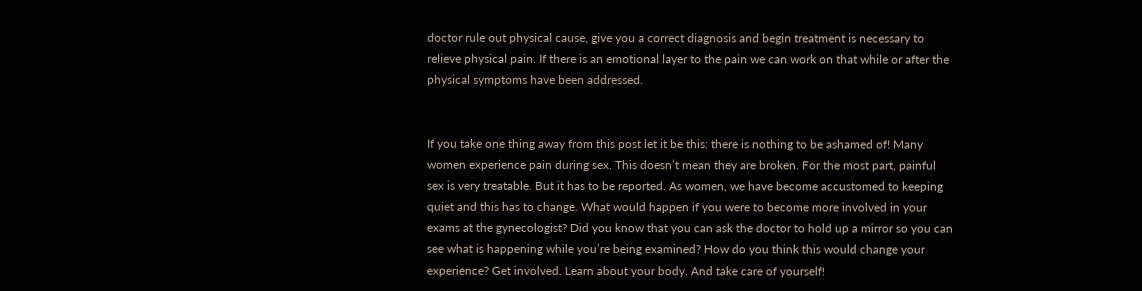doctor rule out physical cause, give you a correct diagnosis and begin treatment is necessary to relieve physical pain. If there is an emotional layer to the pain we can work on that while or after the physical symptoms have been addressed.


If you take one thing away from this post let it be this: there is nothing to be ashamed of! Many women experience pain during sex. This doesn’t mean they are broken. For the most part, painful sex is very treatable. But it has to be reported. As women, we have become accustomed to keeping quiet and this has to change. What would happen if you were to become more involved in your exams at the gynecologist? Did you know that you can ask the doctor to hold up a mirror so you can see what is happening while you’re being examined? How do you think this would change your experience? Get involved. Learn about your body. And take care of yourself!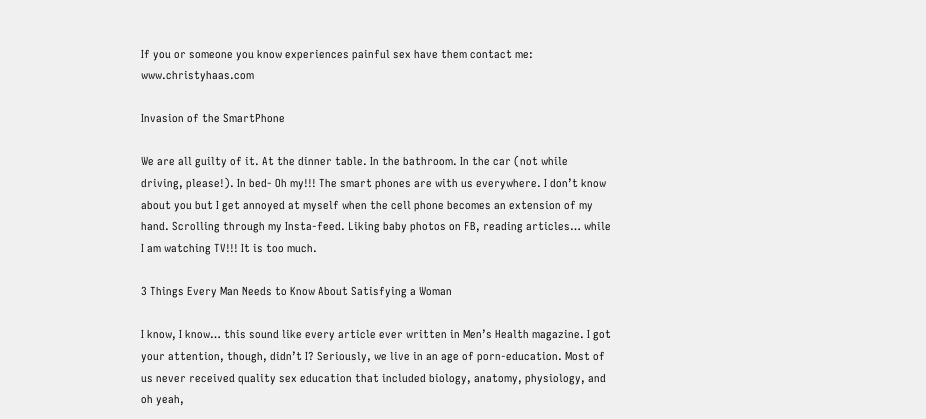If you or someone you know experiences painful sex have them contact me: www.christyhaas.com

Invasion of the SmartPhone

We are all guilty of it. At the dinner table. In the bathroom. In the car (not while driving, please!). In bed- Oh my!!! The smart phones are with us everywhere. I don’t know about you but I get annoyed at myself when the cell phone becomes an extension of my hand. Scrolling through my Insta-feed. Liking baby photos on FB, reading articles… while I am watching TV!!! It is too much.

3 Things Every Man Needs to Know About Satisfying a Woman

I know, I know… this sound like every article ever written in Men’s Health magazine. I got your attention, though, didn’t I? Seriously, we live in an age of porn-education. Most of us never received quality sex education that included biology, anatomy, physiology, and oh yeah,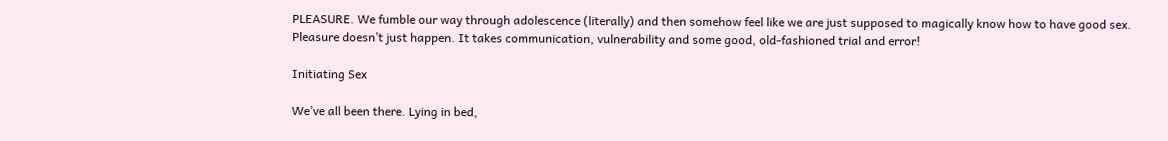PLEASURE. We fumble our way through adolescence (literally) and then somehow feel like we are just supposed to magically know how to have good sex. Pleasure doesn’t just happen. It takes communication, vulnerability and some good, old-fashioned trial and error!

Initiating Sex

We’ve all been there. Lying in bed,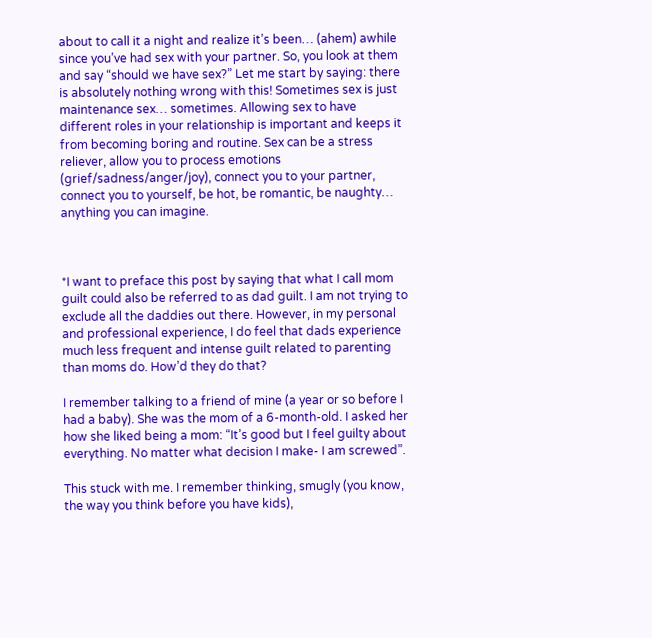about to call it a night and realize it’s been… (ahem) awhile since you’ve had sex with your partner. So, you look at them and say “should we have sex?” Let me start by saying: there is absolutely nothing wrong with this! Sometimes sex is just maintenance sex… sometimes. Allowing sex to have different roles in your relationship is important and keeps it from becoming boring and routine. Sex can be a stress reliever, allow you to process emotions (grief/sadness/anger/joy), connect you to your partner, connect you to yourself, be hot, be romantic, be naughty… anything you can imagine.



*I want to preface this post by saying that what I call mom guilt could also be referred to as dad guilt. I am not trying to exclude all the daddies out there. However, in my personal and professional experience, I do feel that dads experience much less frequent and intense guilt related to parenting than moms do. How’d they do that?

I remember talking to a friend of mine (a year or so before I had a baby). She was the mom of a 6-month-old. I asked her how she liked being a mom: “It’s good but I feel guilty about everything. No matter what decision I make- I am screwed”.

This stuck with me. I remember thinking, smugly (you know, the way you think before you have kids),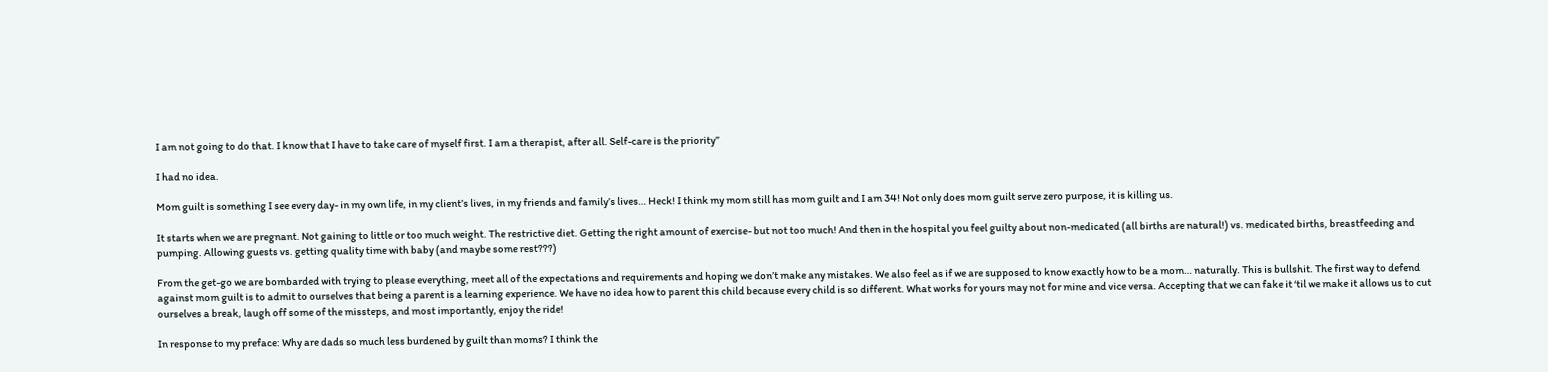I am not going to do that. I know that I have to take care of myself first. I am a therapist, after all. Self-care is the priority”

I had no idea.

Mom guilt is something I see every day- in my own life, in my client’s lives, in my friends and family’s lives… Heck! I think my mom still has mom guilt and I am 34! Not only does mom guilt serve zero purpose, it is killing us.

It starts when we are pregnant. Not gaining to little or too much weight. The restrictive diet. Getting the right amount of exercise- but not too much! And then in the hospital you feel guilty about non-medicated (all births are natural!) vs. medicated births, breastfeeding and pumping. Allowing guests vs. getting quality time with baby (and maybe some rest???)

From the get-go we are bombarded with trying to please everything, meet all of the expectations and requirements and hoping we don’t make any mistakes. We also feel as if we are supposed to know exactly how to be a mom… naturally. This is bullshit. The first way to defend against mom guilt is to admit to ourselves that being a parent is a learning experience. We have no idea how to parent this child because every child is so different. What works for yours may not for mine and vice versa. Accepting that we can fake it ‘til we make it allows us to cut ourselves a break, laugh off some of the missteps, and most importantly, enjoy the ride!

In response to my preface: Why are dads so much less burdened by guilt than moms? I think the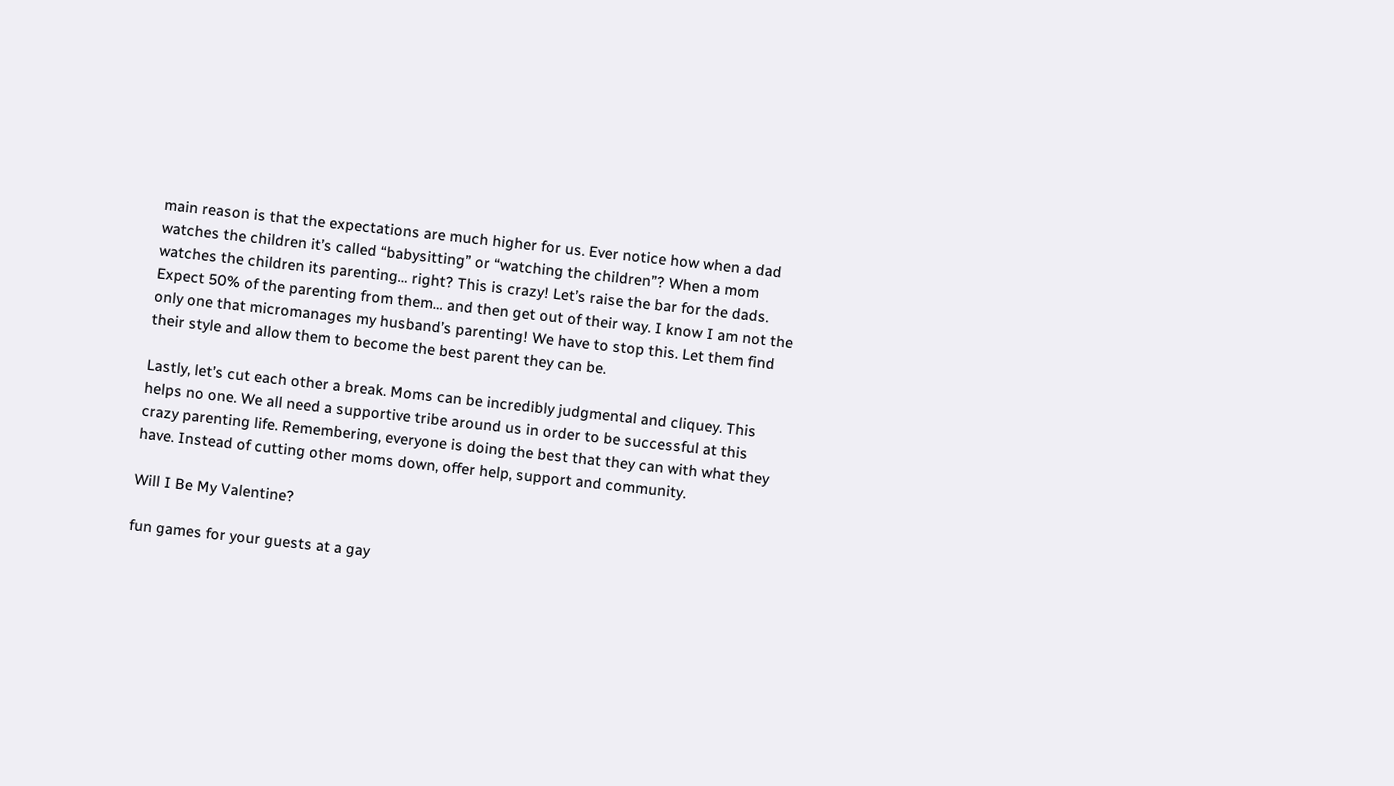main reason is that the expectations are much higher for us. Ever notice how when a dad watches the children it’s called “babysitting” or “watching the children”? When a mom watches the children its parenting… right? This is crazy! Let’s raise the bar for the dads. Expect 50% of the parenting from them… and then get out of their way. I know I am not the only one that micromanages my husband’s parenting! We have to stop this. Let them find their style and allow them to become the best parent they can be.

Lastly, let’s cut each other a break. Moms can be incredibly judgmental and cliquey. This helps no one. We all need a supportive tribe around us in order to be successful at this crazy parenting life. Remembering, everyone is doing the best that they can with what they have. Instead of cutting other moms down, offer help, support and community.

Will I Be My Valentine?

fun games for your guests at a gay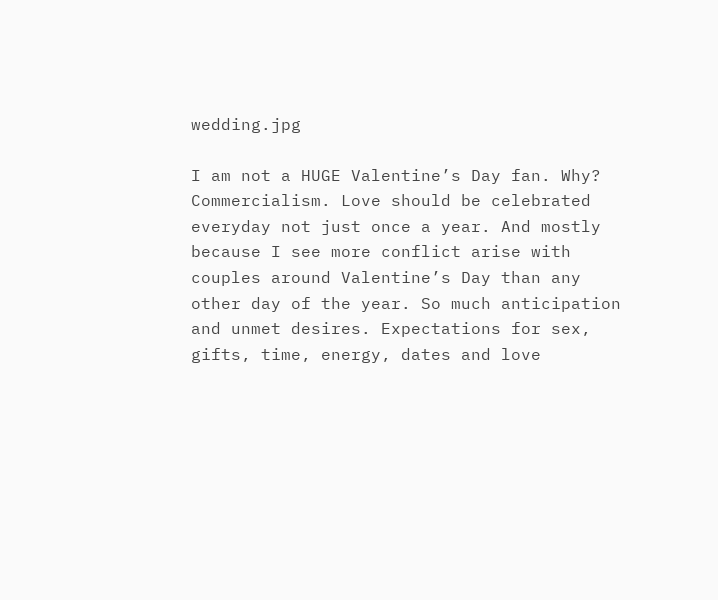wedding.jpg

I am not a HUGE Valentine’s Day fan. Why? Commercialism. Love should be celebrated everyday not just once a year. And mostly because I see more conflict arise with couples around Valentine’s Day than any other day of the year. So much anticipation and unmet desires. Expectations for sex, gifts, time, energy, dates and love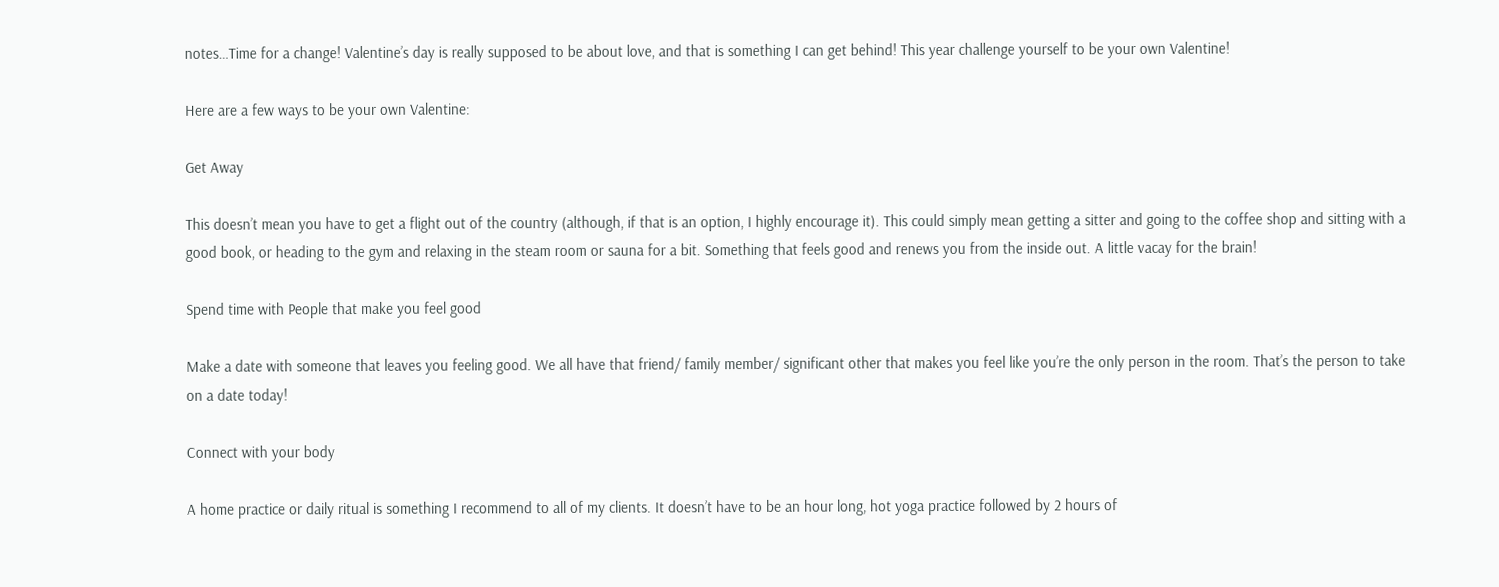notes…Time for a change! Valentine’s day is really supposed to be about love, and that is something I can get behind! This year challenge yourself to be your own Valentine!

Here are a few ways to be your own Valentine:

Get Away

This doesn’t mean you have to get a flight out of the country (although, if that is an option, I highly encourage it). This could simply mean getting a sitter and going to the coffee shop and sitting with a good book, or heading to the gym and relaxing in the steam room or sauna for a bit. Something that feels good and renews you from the inside out. A little vacay for the brain!

Spend time with People that make you feel good

Make a date with someone that leaves you feeling good. We all have that friend/ family member/ significant other that makes you feel like you’re the only person in the room. That’s the person to take on a date today!

Connect with your body

A home practice or daily ritual is something I recommend to all of my clients. It doesn’t have to be an hour long, hot yoga practice followed by 2 hours of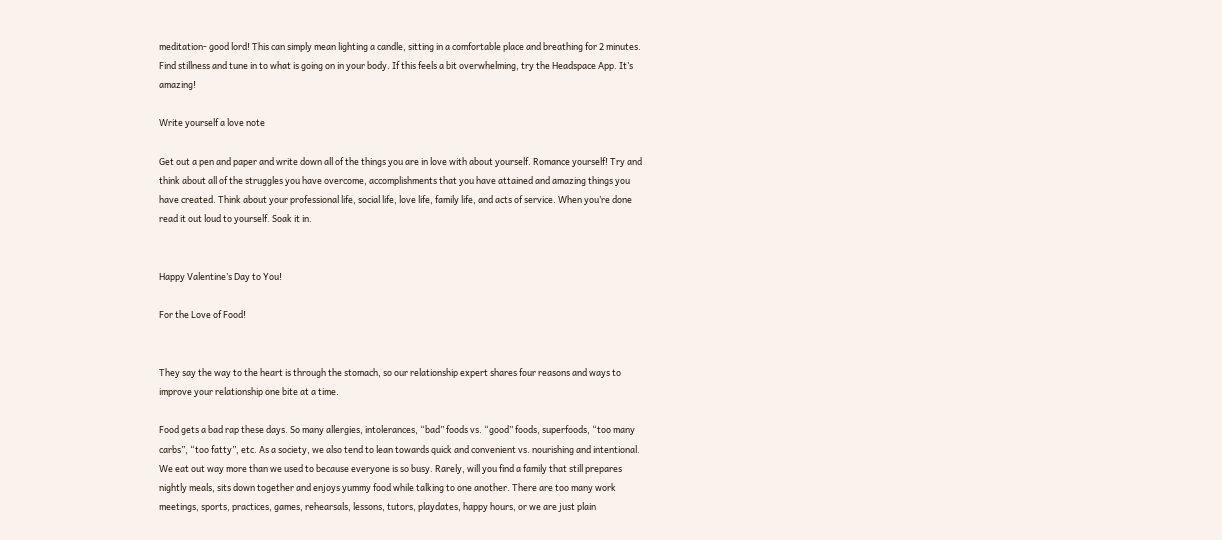meditation- good lord! This can simply mean lighting a candle, sitting in a comfortable place and breathing for 2 minutes. Find stillness and tune in to what is going on in your body. If this feels a bit overwhelming, try the Headspace App. It’s amazing!

Write yourself a love note

Get out a pen and paper and write down all of the things you are in love with about yourself. Romance yourself! Try and think about all of the struggles you have overcome, accomplishments that you have attained and amazing things you have created. Think about your professional life, social life, love life, family life, and acts of service. When you’re done read it out loud to yourself. Soak it in.


Happy Valentine’s Day to You!

For the Love of Food!


They say the way to the heart is through the stomach, so our relationship expert shares four reasons and ways to improve your relationship one bite at a time.

Food gets a bad rap these days. So many allergies, intolerances, “bad” foods vs. “good” foods, superfoods, “too many carbs”, “too fatty”, etc. As a society, we also tend to lean towards quick and convenient vs. nourishing and intentional. We eat out way more than we used to because everyone is so busy. Rarely, will you find a family that still prepares nightly meals, sits down together and enjoys yummy food while talking to one another. There are too many work meetings, sports, practices, games, rehearsals, lessons, tutors, playdates, happy hours, or we are just plain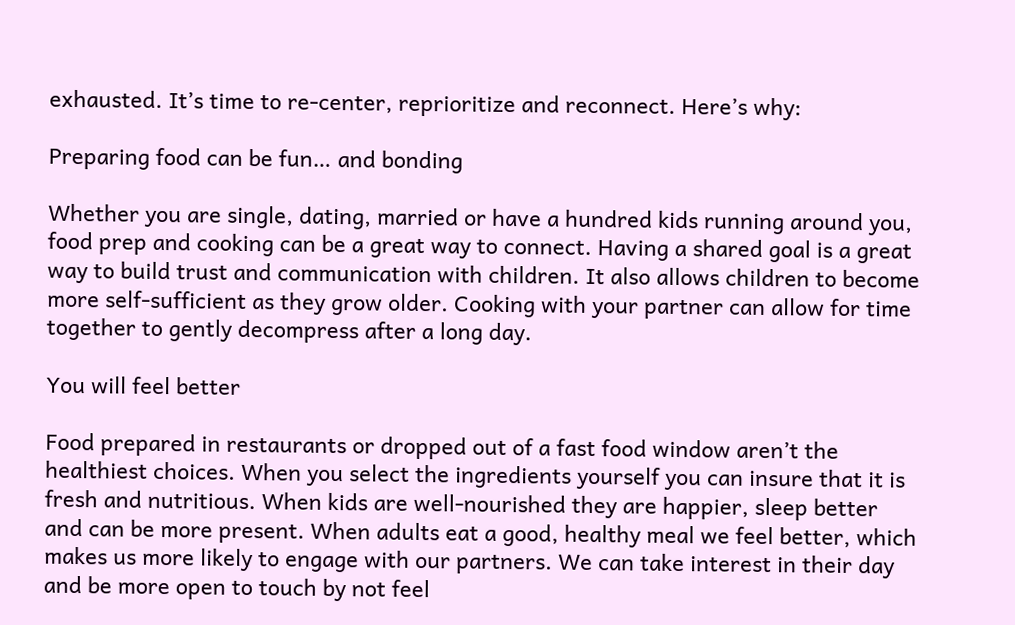exhausted. It’s time to re-center, reprioritize and reconnect. Here’s why:

Preparing food can be fun… and bonding

Whether you are single, dating, married or have a hundred kids running around you, food prep and cooking can be a great way to connect. Having a shared goal is a great way to build trust and communication with children. It also allows children to become more self-sufficient as they grow older. Cooking with your partner can allow for time together to gently decompress after a long day.

You will feel better

Food prepared in restaurants or dropped out of a fast food window aren’t the healthiest choices. When you select the ingredients yourself you can insure that it is fresh and nutritious. When kids are well-nourished they are happier, sleep better and can be more present. When adults eat a good, healthy meal we feel better, which makes us more likely to engage with our partners. We can take interest in their day and be more open to touch by not feel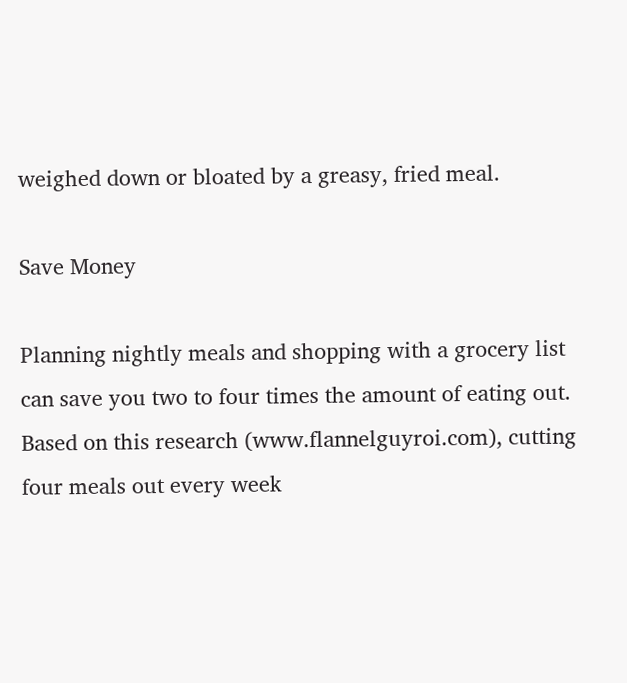weighed down or bloated by a greasy, fried meal.

Save Money

Planning nightly meals and shopping with a grocery list can save you two to four times the amount of eating out. Based on this research (www.flannelguyroi.com), cutting four meals out every week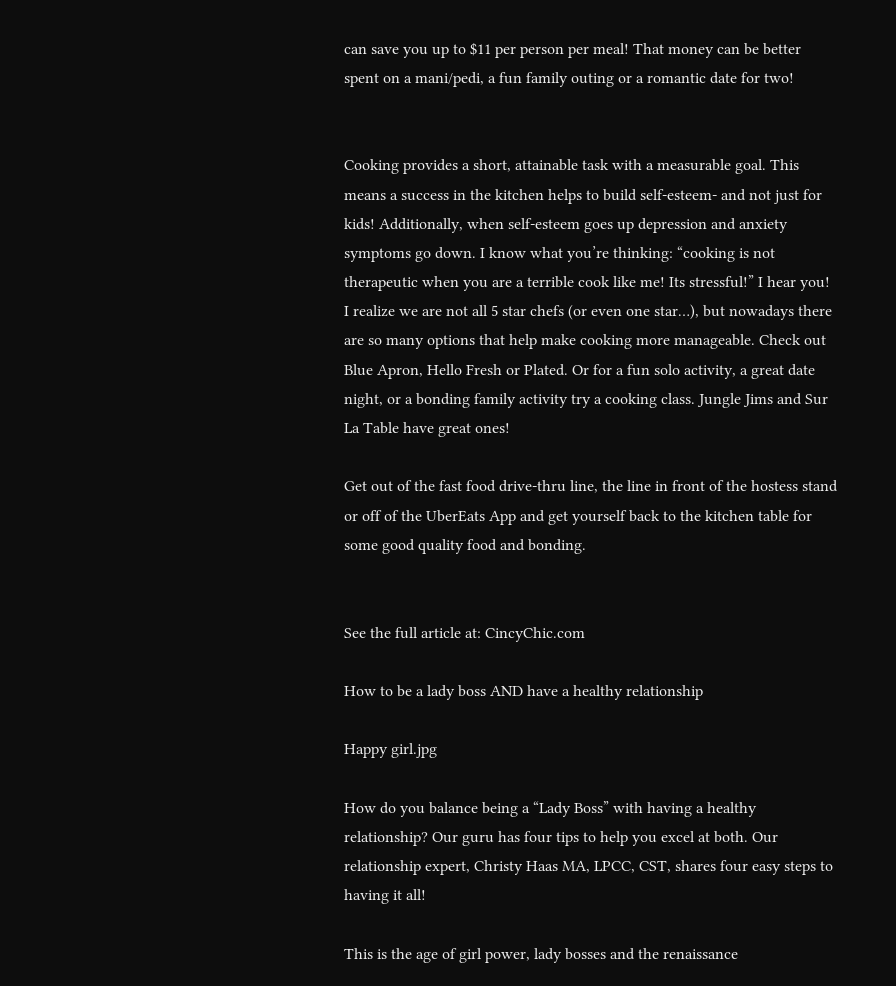can save you up to $11 per person per meal! That money can be better spent on a mani/pedi, a fun family outing or a romantic date for two!


Cooking provides a short, attainable task with a measurable goal. This means a success in the kitchen helps to build self-esteem- and not just for kids! Additionally, when self-esteem goes up depression and anxiety symptoms go down. I know what you’re thinking: “cooking is not therapeutic when you are a terrible cook like me! Its stressful!” I hear you! I realize we are not all 5 star chefs (or even one star…), but nowadays there are so many options that help make cooking more manageable. Check out Blue Apron, Hello Fresh or Plated. Or for a fun solo activity, a great date night, or a bonding family activity try a cooking class. Jungle Jims and Sur La Table have great ones!

Get out of the fast food drive-thru line, the line in front of the hostess stand or off of the UberEats App and get yourself back to the kitchen table for some good quality food and bonding.


See the full article at: CincyChic.com

How to be a lady boss AND have a healthy relationship

Happy girl.jpg

How do you balance being a “Lady Boss” with having a healthy relationship? Our guru has four tips to help you excel at both. Our relationship expert, Christy Haas MA, LPCC, CST, shares four easy steps to having it all!

This is the age of girl power, lady bosses and the renaissance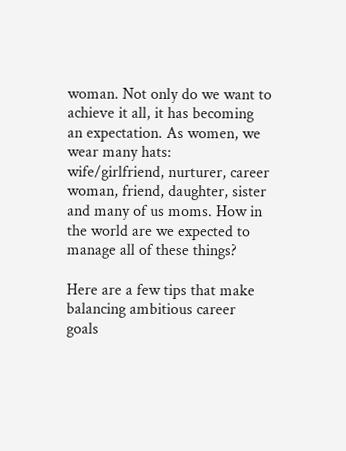woman. Not only do we want to achieve it all, it has becoming an expectation. As women, we wear many hats: wife/girlfriend, nurturer, career woman, friend, daughter, sister and many of us moms. How in the world are we expected to manage all of these things?

Here are a few tips that make balancing ambitious career goals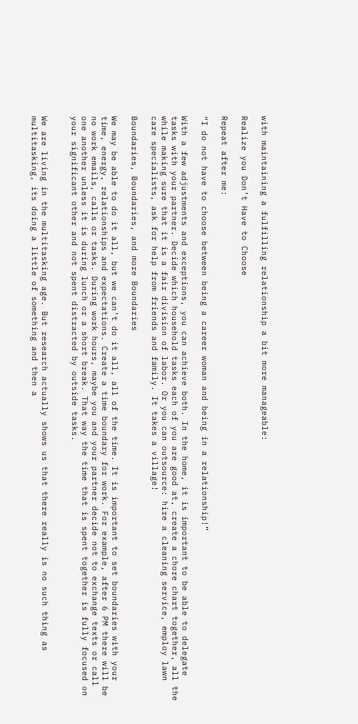with maintaining a fulfilling relationship a bit more manageable:

Realize you Don’t Have to Choose

Repeat after me:

“I do not have to choose between being a career woman and being in a relationship!”

With a few adjustments and exceptions, you can achieve both. In the home, it is important to be able to delegate tasks with your partner. Decide which household tasks each of you are good at, create a chore chart together, all the while making sure that it is a fair division of labor. Or you can outsource: hire a cleaning service, employ lawn care specialists, ask for help from friends and family. It takes a village!

Boundaries, Boundaries, and more Boundaries

We may be able to do it all, but we can’t do it all, all of the time. It is important to set boundaries with your time, energy, relationships and expectations. Create a time boundary for work. For example, after 6 PM there will be no work emails, calls or tasks. During work hours, maybe you and your partner decide not to exchange texts or call one another unless it is during lunch or a short break. That way the time that is spent together is fully focused on your significant other and not spent distracted by outside tasks.


We are living in the multitasking age. But research actually shows us that there really is no such thing as multitasking, its doing a little of something and then a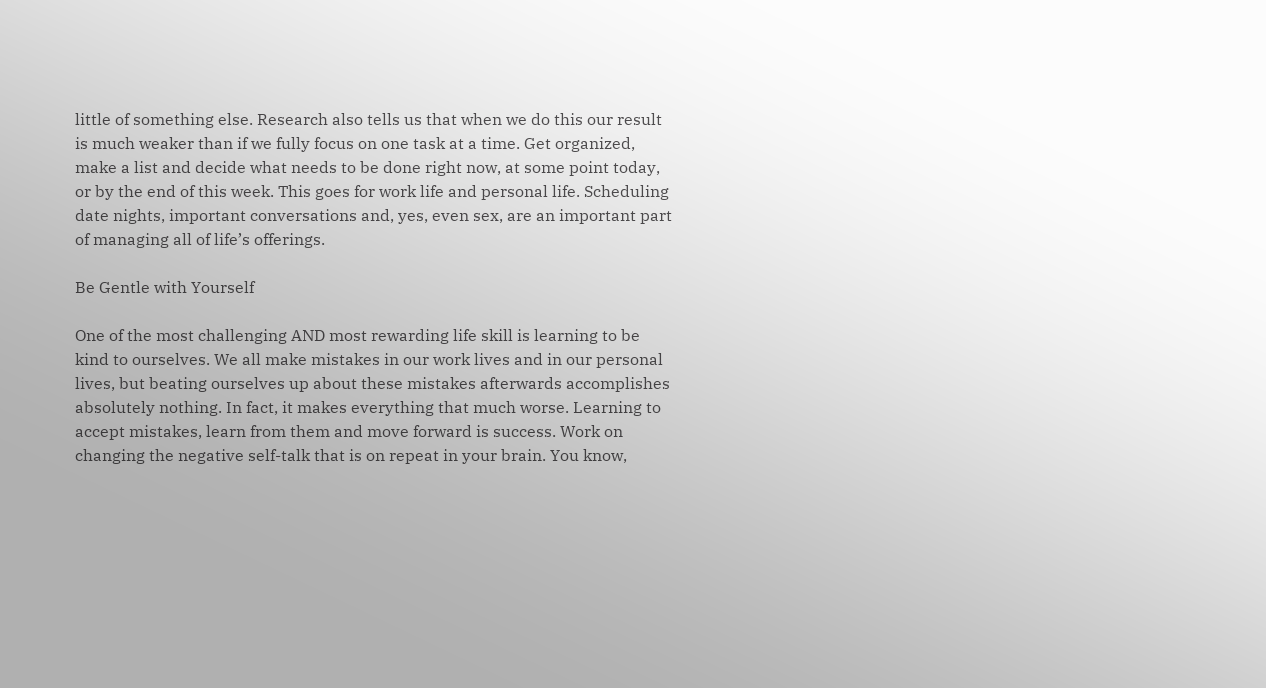little of something else. Research also tells us that when we do this our result is much weaker than if we fully focus on one task at a time. Get organized, make a list and decide what needs to be done right now, at some point today, or by the end of this week. This goes for work life and personal life. Scheduling date nights, important conversations and, yes, even sex, are an important part of managing all of life’s offerings.

Be Gentle with Yourself

One of the most challenging AND most rewarding life skill is learning to be kind to ourselves. We all make mistakes in our work lives and in our personal lives, but beating ourselves up about these mistakes afterwards accomplishes absolutely nothing. In fact, it makes everything that much worse. Learning to accept mistakes, learn from them and move forward is success. Work on changing the negative self-talk that is on repeat in your brain. You know,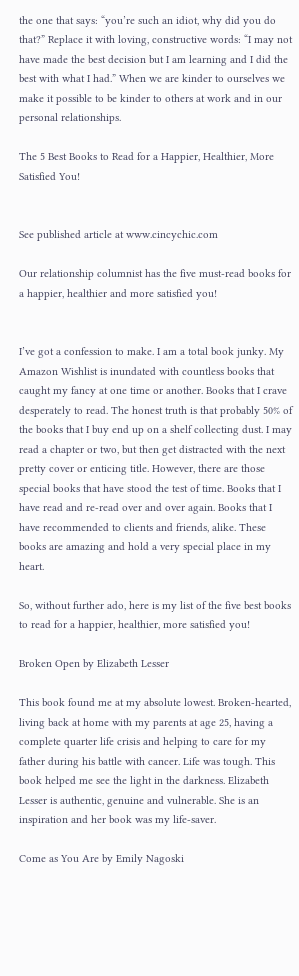the one that says: “you’re such an idiot, why did you do that?” Replace it with loving, constructive words: “I may not have made the best decision but I am learning and I did the best with what I had.” When we are kinder to ourselves we make it possible to be kinder to others at work and in our personal relationships.

The 5 Best Books to Read for a Happier, Healthier, More Satisfied You!


See published article at www.cincychic.com

Our relationship columnist has the five must-read books for a happier, healthier and more satisfied you!


I’ve got a confession to make. I am a total book junky. My Amazon Wishlist is inundated with countless books that caught my fancy at one time or another. Books that I crave desperately to read. The honest truth is that probably 50% of the books that I buy end up on a shelf collecting dust. I may read a chapter or two, but then get distracted with the next pretty cover or enticing title. However, there are those special books that have stood the test of time. Books that I have read and re-read over and over again. Books that I have recommended to clients and friends, alike. These books are amazing and hold a very special place in my heart.

So, without further ado, here is my list of the five best books to read for a happier, healthier, more satisfied you!

Broken Open by Elizabeth Lesser

This book found me at my absolute lowest. Broken-hearted, living back at home with my parents at age 25, having a complete quarter life crisis and helping to care for my father during his battle with cancer. Life was tough. This book helped me see the light in the darkness. Elizabeth Lesser is authentic, genuine and vulnerable. She is an inspiration and her book was my life-saver.

Come as You Are by Emily Nagoski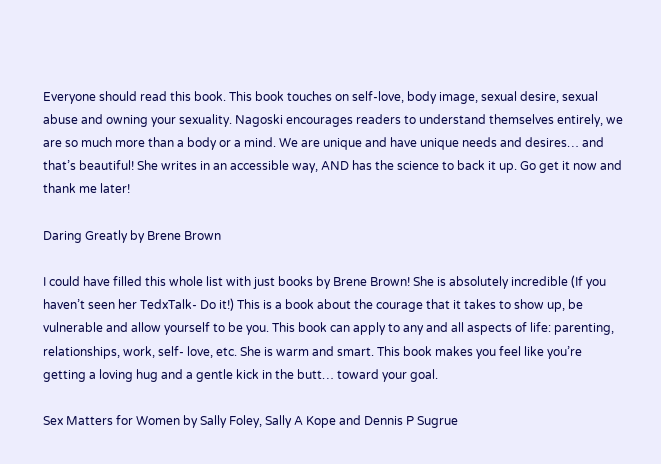Everyone should read this book. This book touches on self-love, body image, sexual desire, sexual abuse and owning your sexuality. Nagoski encourages readers to understand themselves entirely, we are so much more than a body or a mind. We are unique and have unique needs and desires… and that’s beautiful! She writes in an accessible way, AND has the science to back it up. Go get it now and thank me later!

Daring Greatly by Brene Brown

I could have filled this whole list with just books by Brene Brown! She is absolutely incredible (If you haven’t seen her TedxTalk- Do it!) This is a book about the courage that it takes to show up, be vulnerable and allow yourself to be you. This book can apply to any and all aspects of life: parenting, relationships, work, self- love, etc. She is warm and smart. This book makes you feel like you’re getting a loving hug and a gentle kick in the butt… toward your goal.

Sex Matters for Women by Sally Foley, Sally A Kope and Dennis P Sugrue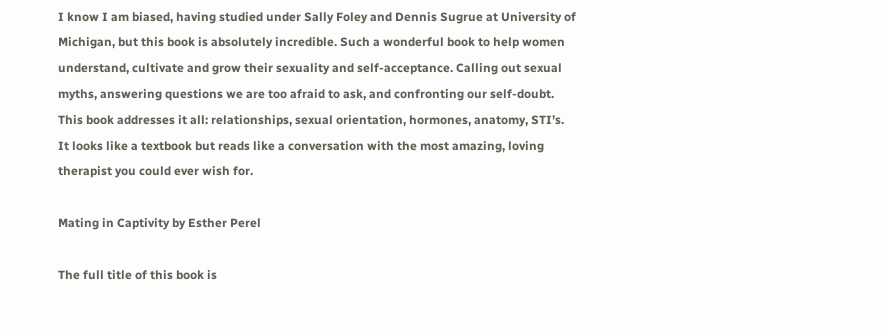I know I am biased, having studied under Sally Foley and Dennis Sugrue at University of Michigan, but this book is absolutely incredible. Such a wonderful book to help women understand, cultivate and grow their sexuality and self-acceptance. Calling out sexual myths, answering questions we are too afraid to ask, and confronting our self-doubt. This book addresses it all: relationships, sexual orientation, hormones, anatomy, STI’s. It looks like a textbook but reads like a conversation with the most amazing, loving therapist you could ever wish for.

Mating in Captivity by Esther Perel

The full title of this book is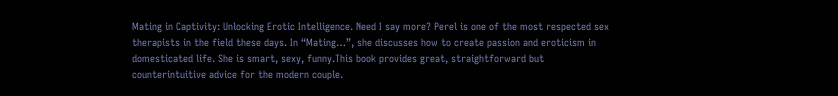Mating in Captivity: Unlocking Erotic Intelligence. Need I say more? Perel is one of the most respected sex therapists in the field these days. In “Mating…”, she discusses how to create passion and eroticism in domesticated life. She is smart, sexy, funny.This book provides great, straightforward but counterintuitive advice for the modern couple.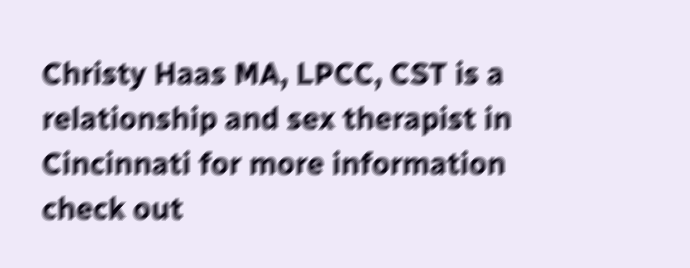Christy Haas MA, LPCC, CST is a relationship and sex therapist in Cincinnati for more information check out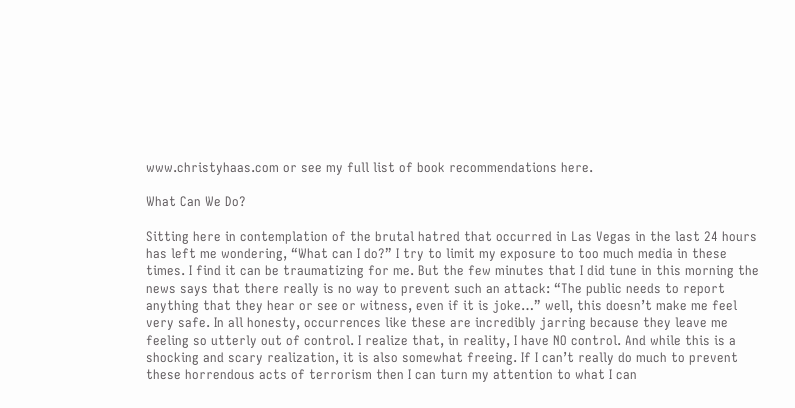www.christyhaas.com or see my full list of book recommendations here.

What Can We Do?

Sitting here in contemplation of the brutal hatred that occurred in Las Vegas in the last 24 hours has left me wondering, “What can I do?” I try to limit my exposure to too much media in these times. I find it can be traumatizing for me. But the few minutes that I did tune in this morning the news says that there really is no way to prevent such an attack: “The public needs to report anything that they hear or see or witness, even if it is joke…” well, this doesn’t make me feel very safe. In all honesty, occurrences like these are incredibly jarring because they leave me feeling so utterly out of control. I realize that, in reality, I have NO control. And while this is a shocking and scary realization, it is also somewhat freeing. If I can’t really do much to prevent these horrendous acts of terrorism then I can turn my attention to what I can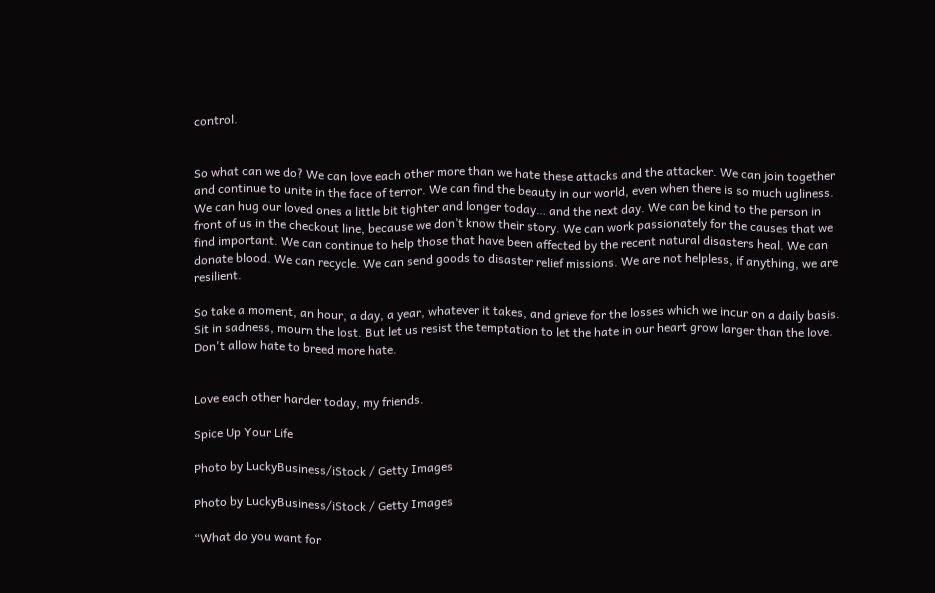control.


So what can we do? We can love each other more than we hate these attacks and the attacker. We can join together and continue to unite in the face of terror. We can find the beauty in our world, even when there is so much ugliness. We can hug our loved ones a little bit tighter and longer today… and the next day. We can be kind to the person in front of us in the checkout line, because we don’t know their story. We can work passionately for the causes that we find important. We can continue to help those that have been affected by the recent natural disasters heal. We can donate blood. We can recycle. We can send goods to disaster relief missions. We are not helpless, if anything, we are resilient.

So take a moment, an hour, a day, a year, whatever it takes, and grieve for the losses which we incur on a daily basis. Sit in sadness, mourn the lost. But let us resist the temptation to let the hate in our heart grow larger than the love. Don't allow hate to breed more hate.


Love each other harder today, my friends.

Spice Up Your Life

Photo by LuckyBusiness/iStock / Getty Images

Photo by LuckyBusiness/iStock / Getty Images

“What do you want for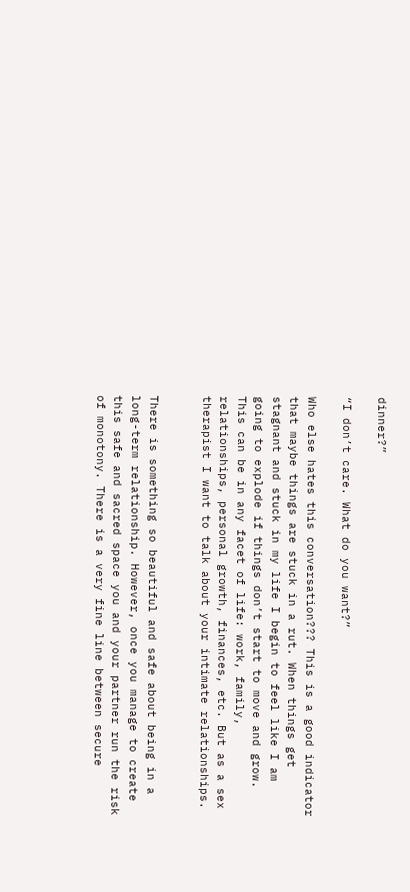dinner?”

“I don’t care. What do you want?”

Who else hates this conversation??? This is a good indicator that maybe things are stuck in a rut. When things get stagnant and stuck in my life I begin to feel like I am going to explode if things don’t start to move and grow. This can be in any facet of life: work, family, relationships, personal growth, finances, etc. But as a sex therapist I want to talk about your intimate relationships.


There is something so beautiful and safe about being in a long-term relationship. However, once you manage to create this safe and sacred space you and your partner run the risk of monotony. There is a very fine line between secure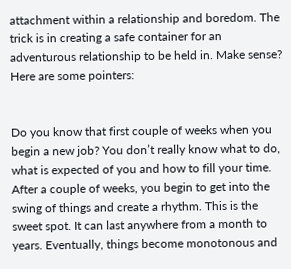attachment within a relationship and boredom. The trick is in creating a safe container for an adventurous relationship to be held in. Make sense? Here are some pointers:


Do you know that first couple of weeks when you begin a new job? You don’t really know what to do, what is expected of you and how to fill your time. After a couple of weeks, you begin to get into the swing of things and create a rhythm. This is the sweet spot. It can last anywhere from a month to years. Eventually, things become monotonous and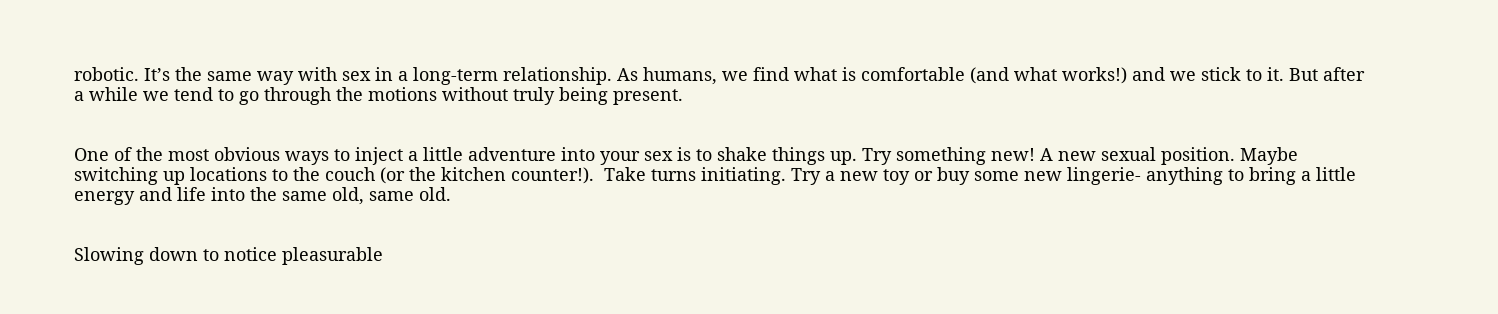robotic. It’s the same way with sex in a long-term relationship. As humans, we find what is comfortable (and what works!) and we stick to it. But after a while we tend to go through the motions without truly being present.


One of the most obvious ways to inject a little adventure into your sex is to shake things up. Try something new! A new sexual position. Maybe switching up locations to the couch (or the kitchen counter!).  Take turns initiating. Try a new toy or buy some new lingerie- anything to bring a little energy and life into the same old, same old.


Slowing down to notice pleasurable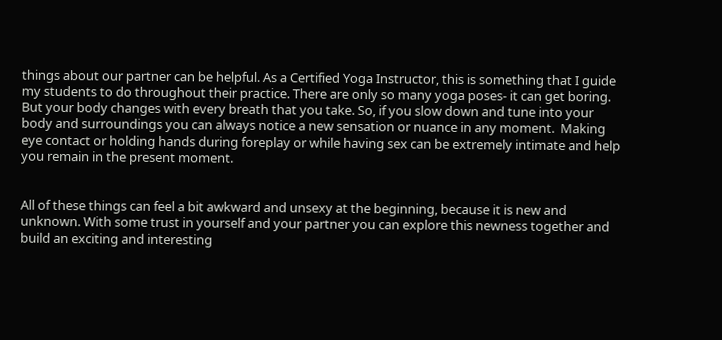things about our partner can be helpful. As a Certified Yoga Instructor, this is something that I guide my students to do throughout their practice. There are only so many yoga poses- it can get boring. But your body changes with every breath that you take. So, if you slow down and tune into your body and surroundings you can always notice a new sensation or nuance in any moment.  Making eye contact or holding hands during foreplay or while having sex can be extremely intimate and help you remain in the present moment.


All of these things can feel a bit awkward and unsexy at the beginning, because it is new and unknown. With some trust in yourself and your partner you can explore this newness together and build an exciting and interesting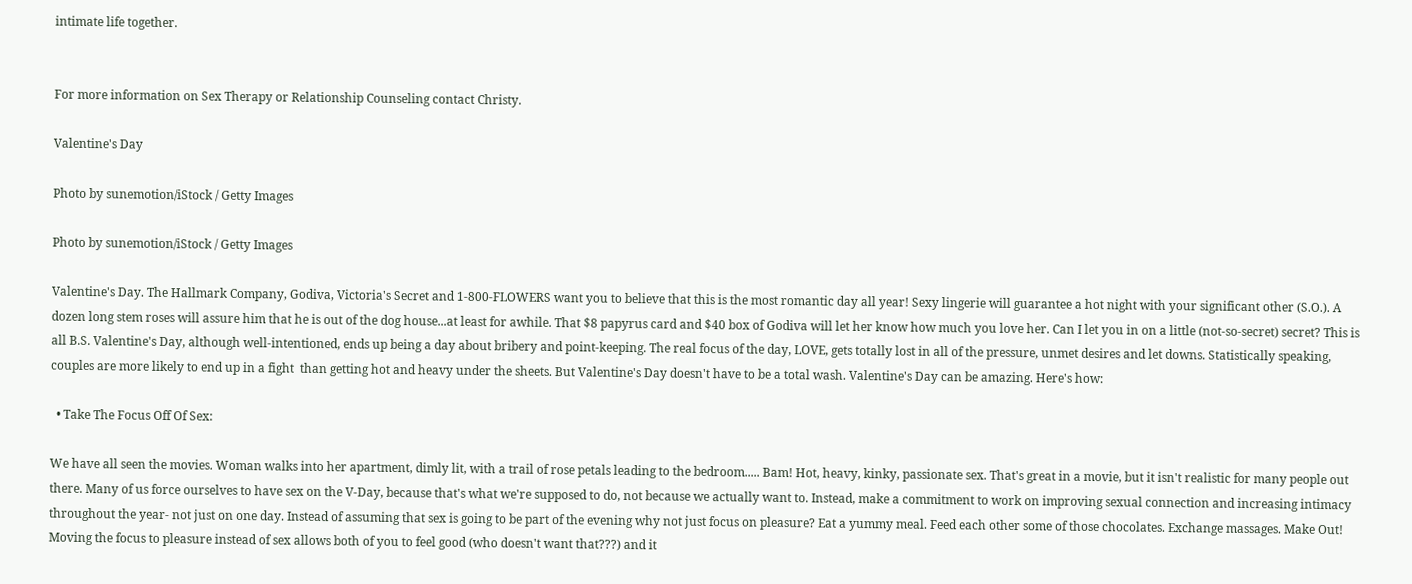intimate life together.


For more information on Sex Therapy or Relationship Counseling contact Christy.

Valentine's Day

Photo by sunemotion/iStock / Getty Images

Photo by sunemotion/iStock / Getty Images

Valentine's Day. The Hallmark Company, Godiva, Victoria's Secret and 1-800-FLOWERS want you to believe that this is the most romantic day all year! Sexy lingerie will guarantee a hot night with your significant other (S.O.). A dozen long stem roses will assure him that he is out of the dog house...at least for awhile. That $8 papyrus card and $40 box of Godiva will let her know how much you love her. Can I let you in on a little (not-so-secret) secret? This is all B.S. Valentine's Day, although well-intentioned, ends up being a day about bribery and point-keeping. The real focus of the day, LOVE, gets totally lost in all of the pressure, unmet desires and let downs. Statistically speaking, couples are more likely to end up in a fight  than getting hot and heavy under the sheets. But Valentine's Day doesn't have to be a total wash. Valentine's Day can be amazing. Here's how:

  • Take The Focus Off Of Sex:

We have all seen the movies. Woman walks into her apartment, dimly lit, with a trail of rose petals leading to the bedroom..... Bam! Hot, heavy, kinky, passionate sex. That's great in a movie, but it isn't realistic for many people out there. Many of us force ourselves to have sex on the V-Day, because that's what we're supposed to do, not because we actually want to. Instead, make a commitment to work on improving sexual connection and increasing intimacy throughout the year- not just on one day. Instead of assuming that sex is going to be part of the evening why not just focus on pleasure? Eat a yummy meal. Feed each other some of those chocolates. Exchange massages. Make Out! Moving the focus to pleasure instead of sex allows both of you to feel good (who doesn't want that???) and it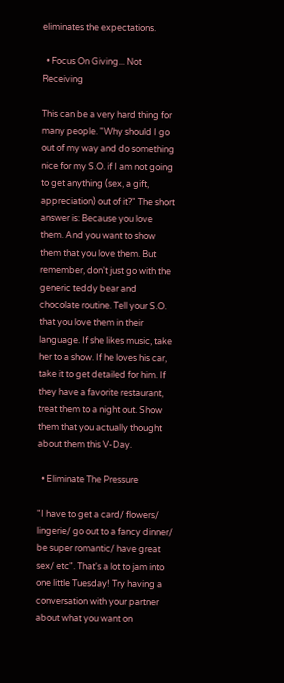eliminates the expectations.

  • Focus On Giving... Not Receiving

This can be a very hard thing for many people. "Why should I go out of my way and do something nice for my S.O. if I am not going to get anything (sex, a gift, appreciation) out of it?" The short answer is: Because you love them. And you want to show them that you love them. But remember, don't just go with the generic teddy bear and chocolate routine. Tell your S.O. that you love them in their language. If she likes music, take her to a show. If he loves his car, take it to get detailed for him. If they have a favorite restaurant, treat them to a night out. Show them that you actually thought about them this V-Day.

  • Eliminate The Pressure

"I have to get a card/ flowers/ lingerie/ go out to a fancy dinner/ be super romantic/ have great sex/ etc". That's a lot to jam into one little Tuesday! Try having a conversation with your partner about what you want on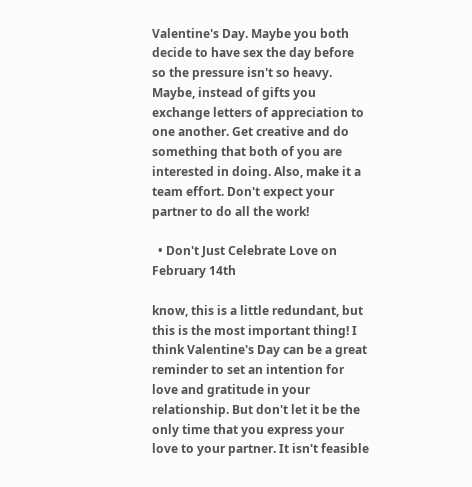Valentine's Day. Maybe you both decide to have sex the day before so the pressure isn't so heavy. Maybe, instead of gifts you exchange letters of appreciation to one another. Get creative and do something that both of you are interested in doing. Also, make it a team effort. Don't expect your partner to do all the work!

  • Don't Just Celebrate Love on February 14th

know, this is a little redundant, but this is the most important thing! I think Valentine's Day can be a great reminder to set an intention for love and gratitude in your relationship. But don't let it be the only time that you express your love to your partner. It isn't feasible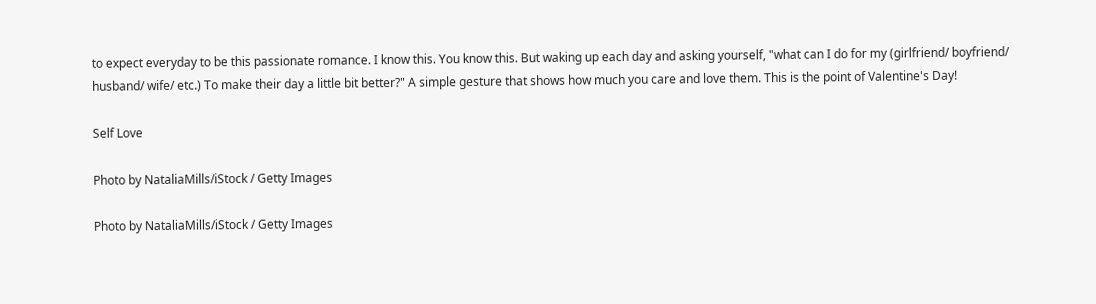to expect everyday to be this passionate romance. I know this. You know this. But waking up each day and asking yourself, "what can I do for my (girlfriend/ boyfriend/ husband/ wife/ etc.) To make their day a little bit better?" A simple gesture that shows how much you care and love them. This is the point of Valentine's Day!

Self Love

Photo by NataliaMills/iStock / Getty Images

Photo by NataliaMills/iStock / Getty Images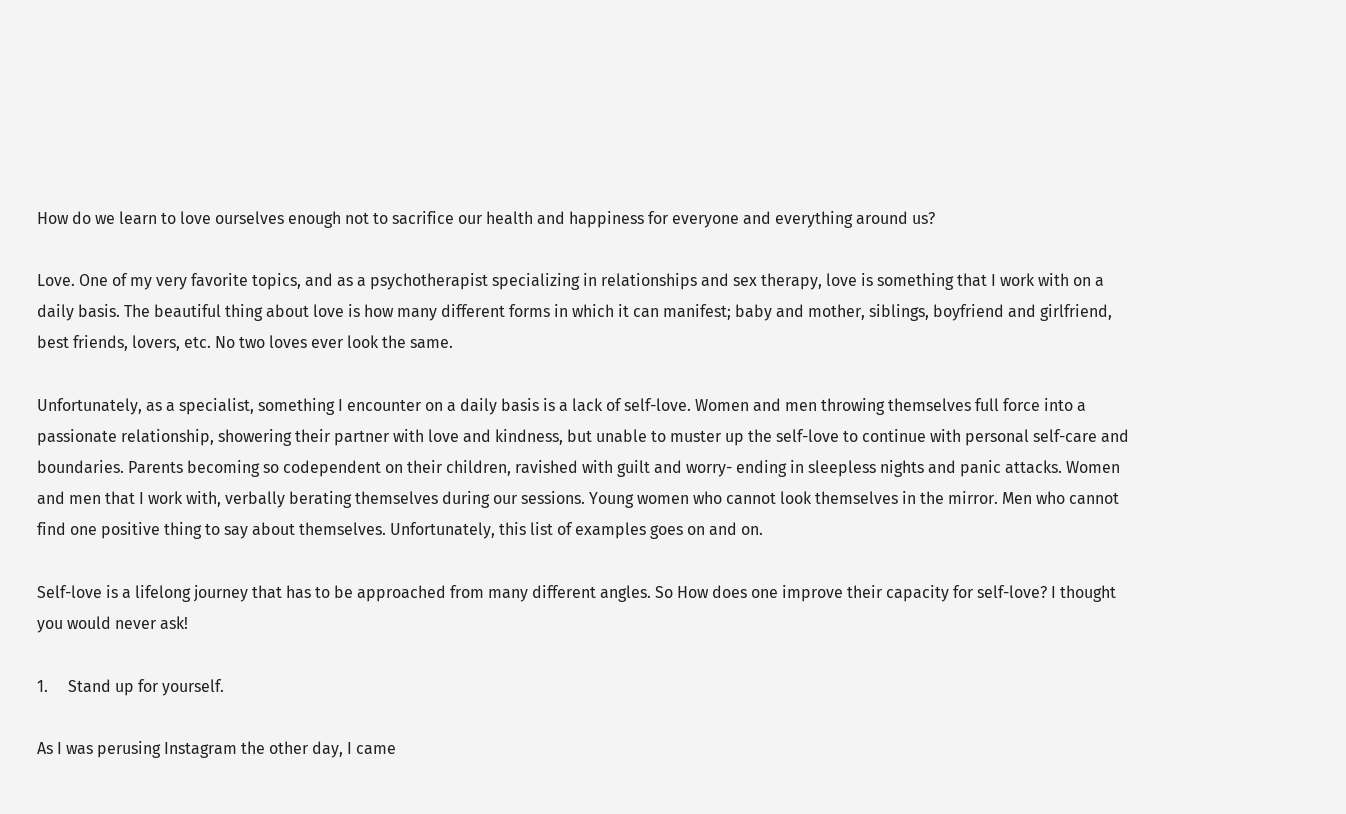How do we learn to love ourselves enough not to sacrifice our health and happiness for everyone and everything around us?

Love. One of my very favorite topics, and as a psychotherapist specializing in relationships and sex therapy, love is something that I work with on a daily basis. The beautiful thing about love is how many different forms in which it can manifest; baby and mother, siblings, boyfriend and girlfriend, best friends, lovers, etc. No two loves ever look the same.

Unfortunately, as a specialist, something I encounter on a daily basis is a lack of self-love. Women and men throwing themselves full force into a passionate relationship, showering their partner with love and kindness, but unable to muster up the self-love to continue with personal self-care and boundaries. Parents becoming so codependent on their children, ravished with guilt and worry- ending in sleepless nights and panic attacks. Women and men that I work with, verbally berating themselves during our sessions. Young women who cannot look themselves in the mirror. Men who cannot find one positive thing to say about themselves. Unfortunately, this list of examples goes on and on.

Self-love is a lifelong journey that has to be approached from many different angles. So How does one improve their capacity for self-love? I thought you would never ask!

1.     Stand up for yourself.

As I was perusing Instagram the other day, I came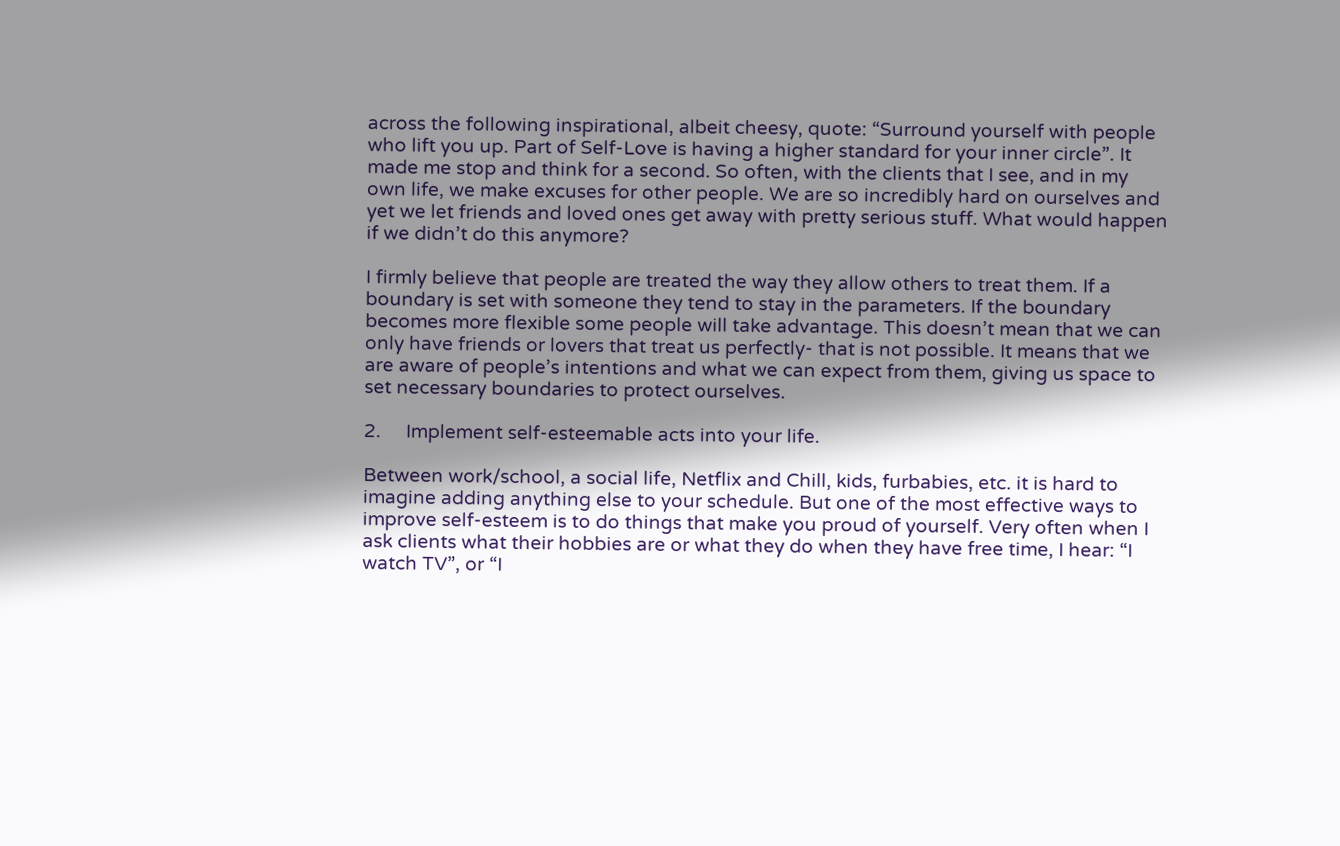across the following inspirational, albeit cheesy, quote: “Surround yourself with people who lift you up. Part of Self-Love is having a higher standard for your inner circle”. It made me stop and think for a second. So often, with the clients that I see, and in my own life, we make excuses for other people. We are so incredibly hard on ourselves and yet we let friends and loved ones get away with pretty serious stuff. What would happen if we didn’t do this anymore?

I firmly believe that people are treated the way they allow others to treat them. If a boundary is set with someone they tend to stay in the parameters. If the boundary becomes more flexible some people will take advantage. This doesn’t mean that we can only have friends or lovers that treat us perfectly- that is not possible. It means that we are aware of people’s intentions and what we can expect from them, giving us space to set necessary boundaries to protect ourselves.

2.     Implement self-esteemable acts into your life.

Between work/school, a social life, Netflix and Chill, kids, furbabies, etc. it is hard to imagine adding anything else to your schedule. But one of the most effective ways to improve self-esteem is to do things that make you proud of yourself. Very often when I ask clients what their hobbies are or what they do when they have free time, I hear: “I watch TV”, or “I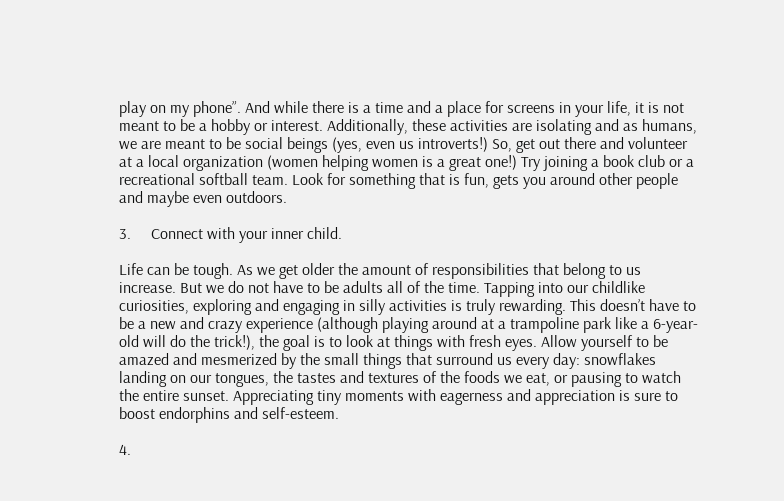play on my phone”. And while there is a time and a place for screens in your life, it is not meant to be a hobby or interest. Additionally, these activities are isolating and as humans, we are meant to be social beings (yes, even us introverts!) So, get out there and volunteer at a local organization (women helping women is a great one!) Try joining a book club or a recreational softball team. Look for something that is fun, gets you around other people and maybe even outdoors.

3.     Connect with your inner child.

Life can be tough. As we get older the amount of responsibilities that belong to us increase. But we do not have to be adults all of the time. Tapping into our childlike curiosities, exploring and engaging in silly activities is truly rewarding. This doesn’t have to be a new and crazy experience (although playing around at a trampoline park like a 6-year-old will do the trick!), the goal is to look at things with fresh eyes. Allow yourself to be amazed and mesmerized by the small things that surround us every day: snowflakes landing on our tongues, the tastes and textures of the foods we eat, or pausing to watch the entire sunset. Appreciating tiny moments with eagerness and appreciation is sure to boost endorphins and self-esteem.

4.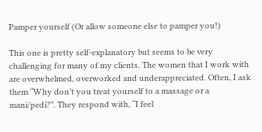Pamper yourself (Or allow someone else to pamper you!)

This one is pretty self-explanatory but seems to be very challenging for many of my clients. The women that I work with are overwhelmed, overworked and underappreciated. Often, I ask them “Why don’t you treat yourself to a massage or a mani/pedi?”. They respond with, “I feel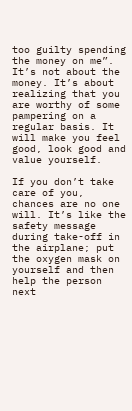too guilty spending the money on me”. It’s not about the money. It’s about realizing that you are worthy of some pampering on a regular basis. It will make you feel good, look good and value yourself.

If you don’t take care of you, chances are no one will. It’s like the safety message during take-off in the airplane; put the oxygen mask on yourself and then help the person next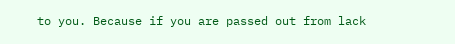to you. Because if you are passed out from lack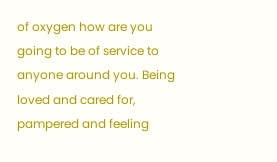of oxygen how are you going to be of service to anyone around you. Being loved and cared for, pampered and feeling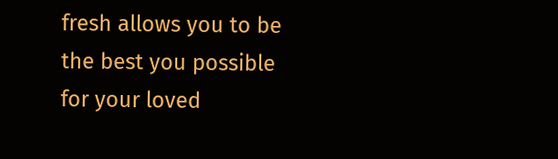fresh allows you to be the best you possible for your loved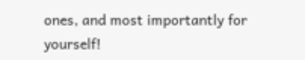ones, and most importantly for yourself!